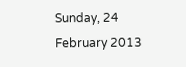Sunday, 24 February 2013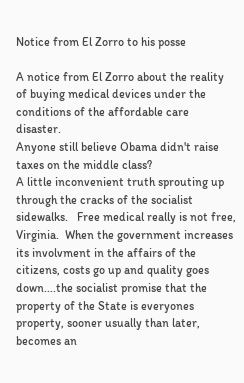Notice from El Zorro to his posse

A notice from El Zorro about the reality of buying medical devices under the conditions of the affordable care disaster.
Anyone still believe Obama didn't raise taxes on the middle class?
A little inconvenient truth sprouting up through the cracks of the socialist sidewalks.   Free medical really is not free, Virginia.  When the government increases its involvment in the affairs of the citizens, costs go up and quality goes down....the socialist promise that the property of the State is everyones property, sooner usually than later, becomes an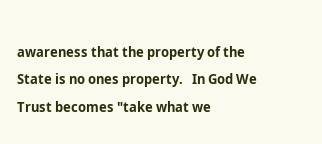awareness that the property of the State is no ones property.   In God We Trust becomes "take what we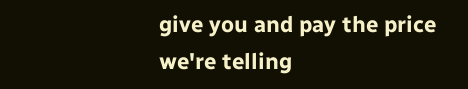give you and pay the price we're telling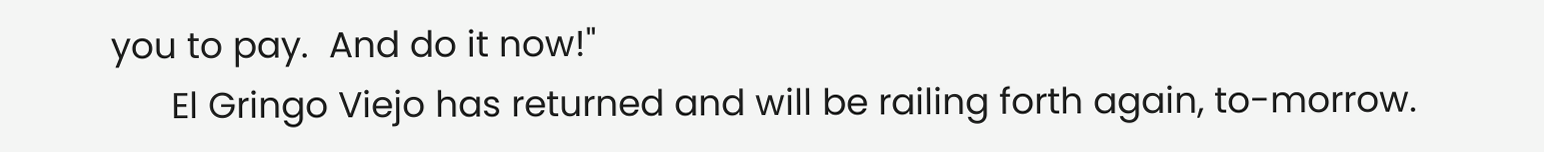you to pay.  And do it now!"
      El Gringo Viejo has returned and will be railing forth again, to-morrow.